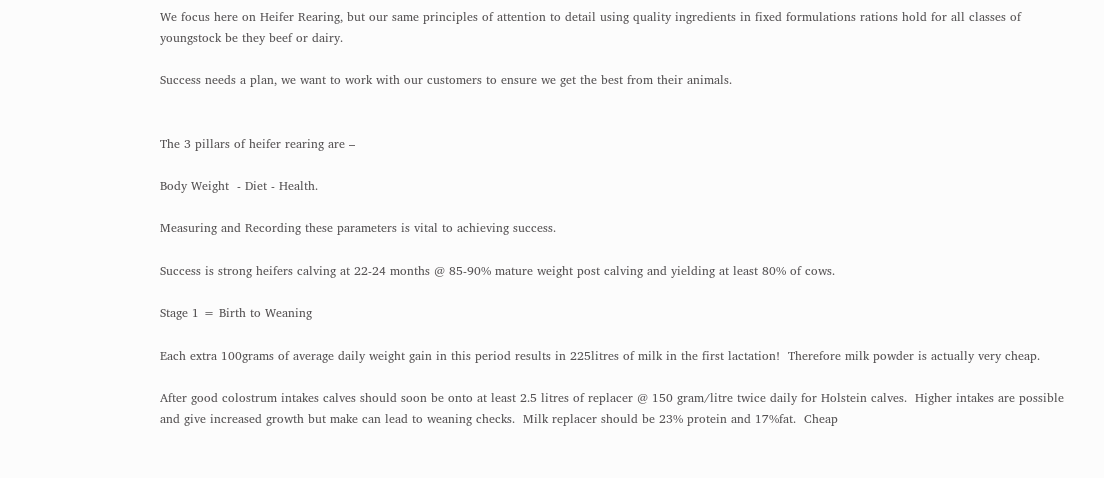We focus here on Heifer Rearing, but our same principles of attention to detail using quality ingredients in fixed formulations rations hold for all classes of youngstock be they beef or dairy.

Success needs a plan, we want to work with our customers to ensure we get the best from their animals.


The 3 pillars of heifer rearing are –

Body Weight  - Diet - Health.

Measuring and Recording these parameters is vital to achieving success.

Success is strong heifers calving at 22-24 months @ 85-90% mature weight post calving and yielding at least 80% of cows.

Stage 1 = Birth to Weaning

Each extra 100grams of average daily weight gain in this period results in 225litres of milk in the first lactation!  Therefore milk powder is actually very cheap.

After good colostrum intakes calves should soon be onto at least 2.5 litres of replacer @ 150 gram/litre twice daily for Holstein calves.  Higher intakes are possible and give increased growth but make can lead to weaning checks.  Milk replacer should be 23% protein and 17%fat.  Cheap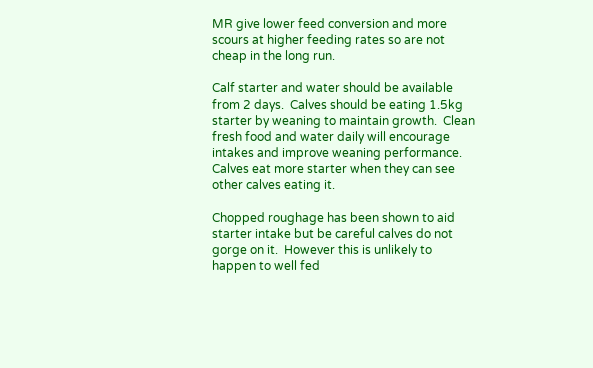MR give lower feed conversion and more scours at higher feeding rates so are not cheap in the long run.

Calf starter and water should be available from 2 days.  Calves should be eating 1.5kg starter by weaning to maintain growth.  Clean fresh food and water daily will encourage intakes and improve weaning performance.  Calves eat more starter when they can see other calves eating it.

Chopped roughage has been shown to aid starter intake but be careful calves do not gorge on it.  However this is unlikely to happen to well fed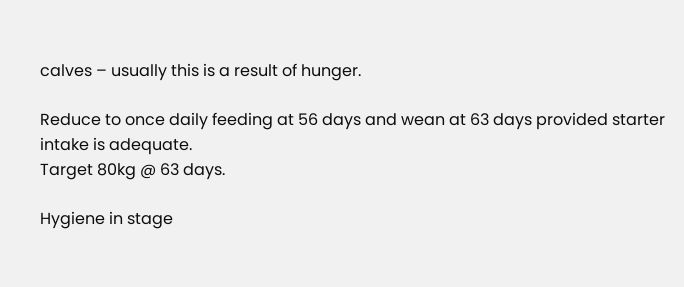calves – usually this is a result of hunger.

Reduce to once daily feeding at 56 days and wean at 63 days provided starter intake is adequate.
Target 80kg @ 63 days.

Hygiene in stage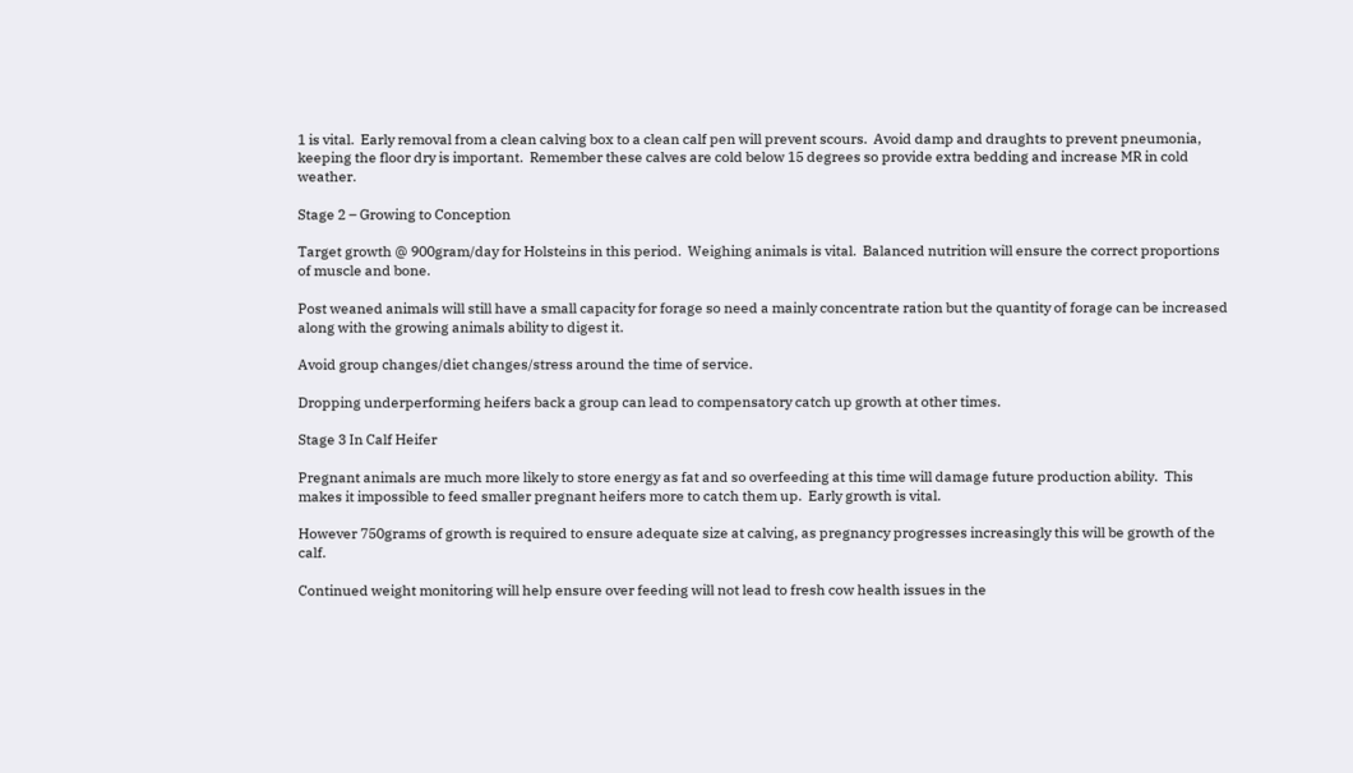1 is vital.  Early removal from a clean calving box to a clean calf pen will prevent scours.  Avoid damp and draughts to prevent pneumonia, keeping the floor dry is important.  Remember these calves are cold below 15 degrees so provide extra bedding and increase MR in cold weather.

Stage 2 – Growing to Conception

Target growth @ 900gram/day for Holsteins in this period.  Weighing animals is vital.  Balanced nutrition will ensure the correct proportions of muscle and bone.

Post weaned animals will still have a small capacity for forage so need a mainly concentrate ration but the quantity of forage can be increased along with the growing animals ability to digest it.

Avoid group changes/diet changes/stress around the time of service.

Dropping underperforming heifers back a group can lead to compensatory catch up growth at other times.

Stage 3 In Calf Heifer

Pregnant animals are much more likely to store energy as fat and so overfeeding at this time will damage future production ability.  This makes it impossible to feed smaller pregnant heifers more to catch them up.  Early growth is vital.

However 750grams of growth is required to ensure adequate size at calving, as pregnancy progresses increasingly this will be growth of the calf.

Continued weight monitoring will help ensure over feeding will not lead to fresh cow health issues in the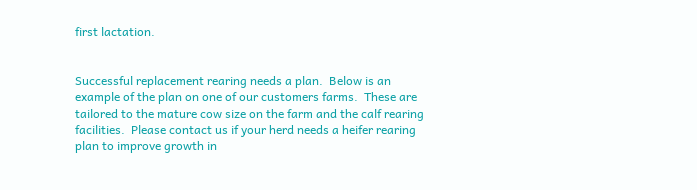first lactation.


Successful replacement rearing needs a plan.  Below is an example of the plan on one of our customers farms.  These are tailored to the mature cow size on the farm and the calf rearing facilities.  Please contact us if your herd needs a heifer rearing plan to improve growth in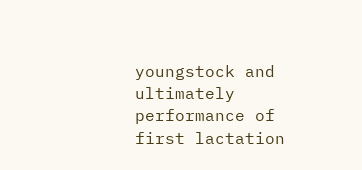youngstock and ultimately performance of first lactation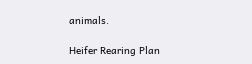animals.

Heifer Rearing Plan